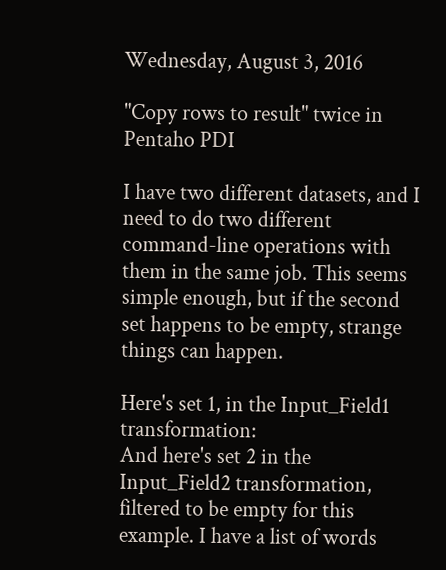Wednesday, August 3, 2016

"Copy rows to result" twice in Pentaho PDI

I have two different datasets, and I need to do two different command-line operations with them in the same job. This seems simple enough, but if the second set happens to be empty, strange things can happen.

Here's set 1, in the Input_Field1 transformation:
And here's set 2 in the Input_Field2 transformation, filtered to be empty for this example. I have a list of words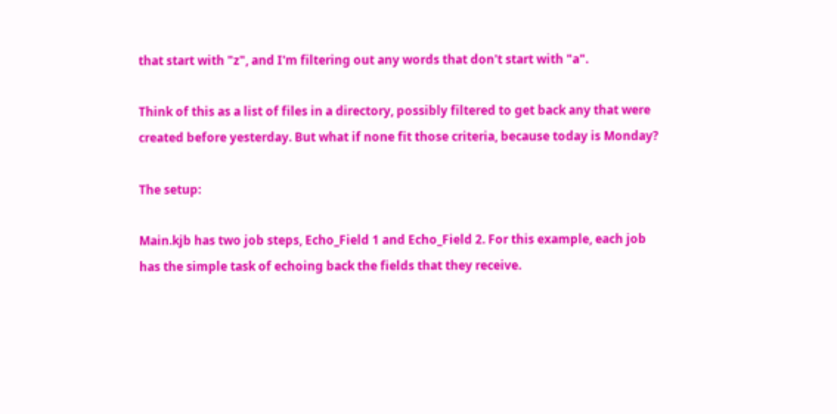that start with "z", and I'm filtering out any words that don't start with "a".

Think of this as a list of files in a directory, possibly filtered to get back any that were created before yesterday. But what if none fit those criteria, because today is Monday?

The setup:

Main.kjb has two job steps, Echo_Field 1 and Echo_Field 2. For this example, each job has the simple task of echoing back the fields that they receive.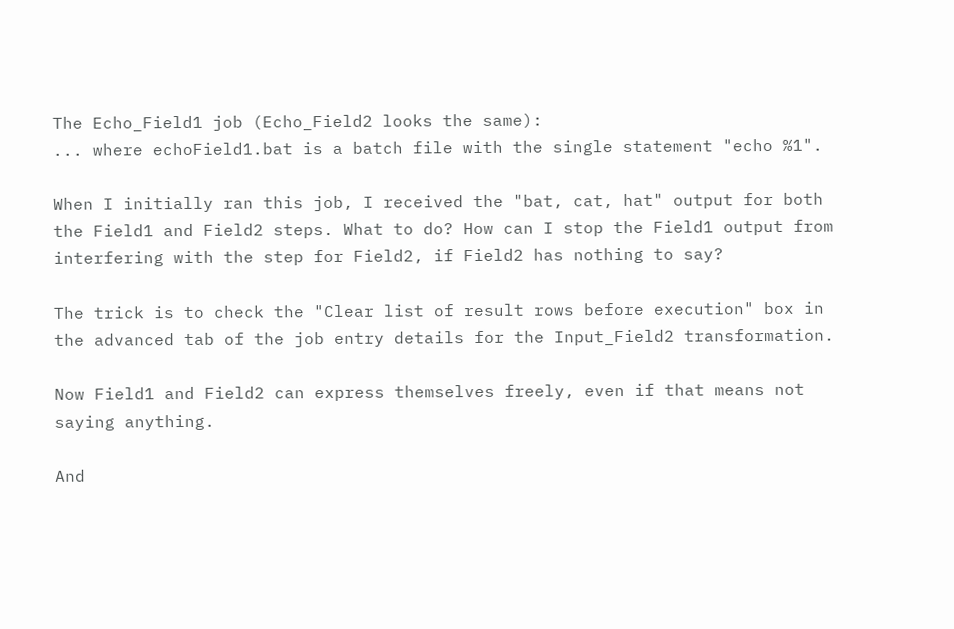The Echo_Field1 job (Echo_Field2 looks the same):
... where echoField1.bat is a batch file with the single statement "echo %1".

When I initially ran this job, I received the "bat, cat, hat" output for both the Field1 and Field2 steps. What to do? How can I stop the Field1 output from interfering with the step for Field2, if Field2 has nothing to say?

The trick is to check the "Clear list of result rows before execution" box in the advanced tab of the job entry details for the Input_Field2 transformation.

Now Field1 and Field2 can express themselves freely, even if that means not saying anything.

And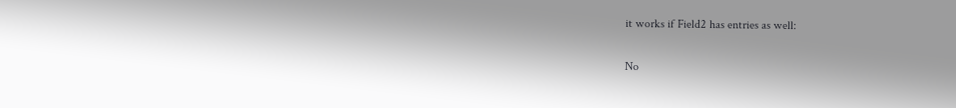it works if Field2 has entries as well:

No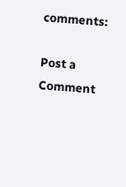comments:

Post a Comment